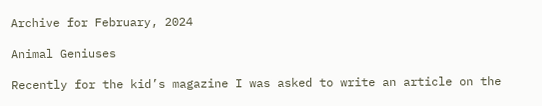Archive for February, 2024

Animal Geniuses

Recently for the kid’s magazine I was asked to write an article on the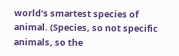world’s smartest species of animal. (Species, so not specific animals, so the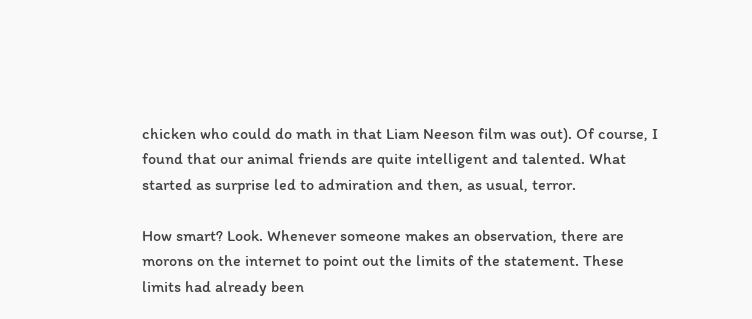chicken who could do math in that Liam Neeson film was out). Of course, I found that our animal friends are quite intelligent and talented. What started as surprise led to admiration and then, as usual, terror.

How smart? Look. Whenever someone makes an observation, there are morons on the internet to point out the limits of the statement. These limits had already been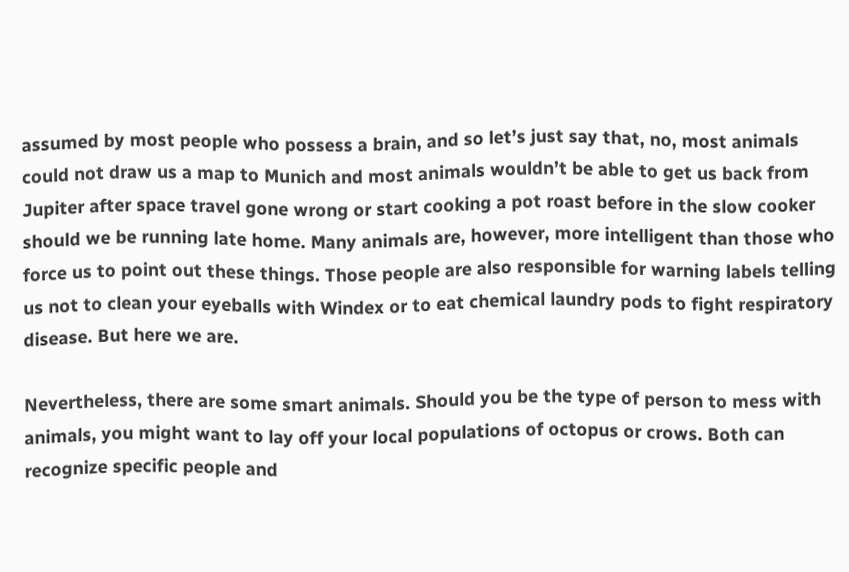assumed by most people who possess a brain, and so let’s just say that, no, most animals could not draw us a map to Munich and most animals wouldn’t be able to get us back from Jupiter after space travel gone wrong or start cooking a pot roast before in the slow cooker should we be running late home. Many animals are, however, more intelligent than those who force us to point out these things. Those people are also responsible for warning labels telling us not to clean your eyeballs with Windex or to eat chemical laundry pods to fight respiratory disease. But here we are.

Nevertheless, there are some smart animals. Should you be the type of person to mess with animals, you might want to lay off your local populations of octopus or crows. Both can recognize specific people and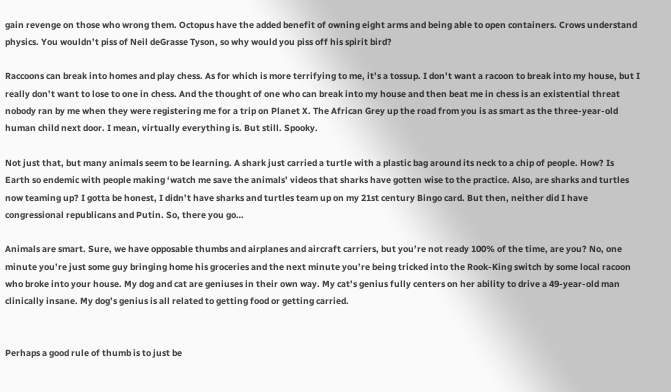gain revenge on those who wrong them. Octopus have the added benefit of owning eight arms and being able to open containers. Crows understand physics. You wouldn’t piss of Neil deGrasse Tyson, so why would you piss off his spirit bird?

Raccoons can break into homes and play chess. As for which is more terrifying to me, it’s a tossup. I don’t want a racoon to break into my house, but I really don’t want to lose to one in chess. And the thought of one who can break into my house and then beat me in chess is an existential threat nobody ran by me when they were registering me for a trip on Planet X. The African Grey up the road from you is as smart as the three-year-old human child next door. I mean, virtually everything is. But still. Spooky.

Not just that, but many animals seem to be learning. A shark just carried a turtle with a plastic bag around its neck to a chip of people. How? Is Earth so endemic with people making ‘watch me save the animals’ videos that sharks have gotten wise to the practice. Also, are sharks and turtles now teaming up? I gotta be honest, I didn’t have sharks and turtles team up on my 21st century Bingo card. But then, neither did I have congressional republicans and Putin. So, there you go…

Animals are smart. Sure, we have opposable thumbs and airplanes and aircraft carriers, but you’re not ready 100% of the time, are you? No, one minute you’re just some guy bringing home his groceries and the next minute you’re being tricked into the Rook-King switch by some local racoon who broke into your house. My dog and cat are geniuses in their own way. My cat’s genius fully centers on her ability to drive a 49-year-old man clinically insane. My dog’s genius is all related to getting food or getting carried.


Perhaps a good rule of thumb is to just be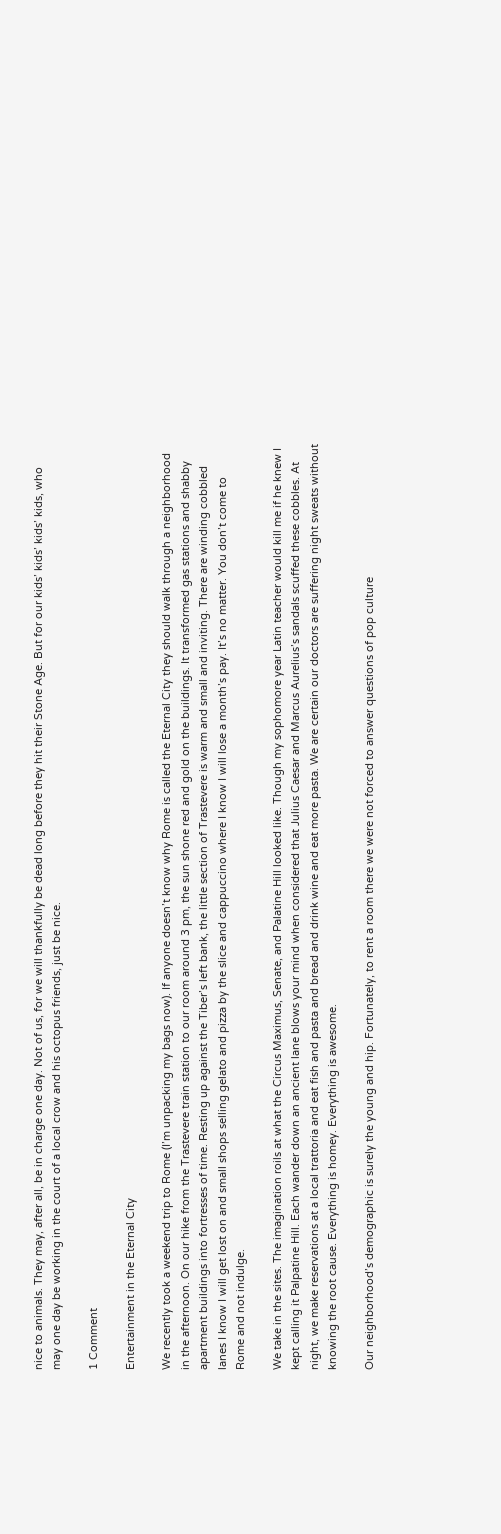nice to animals. They may, after all, be in charge one day. Not of us, for we will thankfully be dead long before they hit their Stone Age. But for our kids’ kids’ kids’ kids, who may one day be working in the court of a local crow and his octopus friends, just be nice.

1 Comment

Entertainment in the Eternal City

We recently took a weekend trip to Rome (I’m unpacking my bags now). If anyone doesn’t know why Rome is called the Eternal City they should walk through a neighborhood in the afternoon. On our hike from the Trastevere train station to our room around 3 pm, the sun shone red and gold on the buildings. It transformed gas stations and shabby apartment buildings into fortresses of time. Resting up against the Tiber’s left bank, the little section of Trastevere is warm and small and inviting. There are winding cobbled lanes I know I will get lost on and small shops selling gelato and pizza by the slice and cappuccino where I know I will lose a month’s pay. It’s no matter. You don’t come to Rome and not indulge.

We take in the sites. The imagination roils at what the Circus Maximus, Senate, and Palatine Hill looked like. Though my sophomore year Latin teacher would kill me if he knew I kept calling it Palpatine Hill. Each wander down an ancient lane blows your mind when considered that Julius Caesar and Marcus Aurelius’s sandals scuffed these cobbles. At night, we make reservations at a local trattoria and eat fish and pasta and bread and drink wine and eat more pasta. We are certain our doctors are suffering night sweats without knowing the root cause. Everything is homey. Everything is awesome.

Our neighborhood’s demographic is surely the young and hip. Fortunately, to rent a room there we were not forced to answer questions of pop culture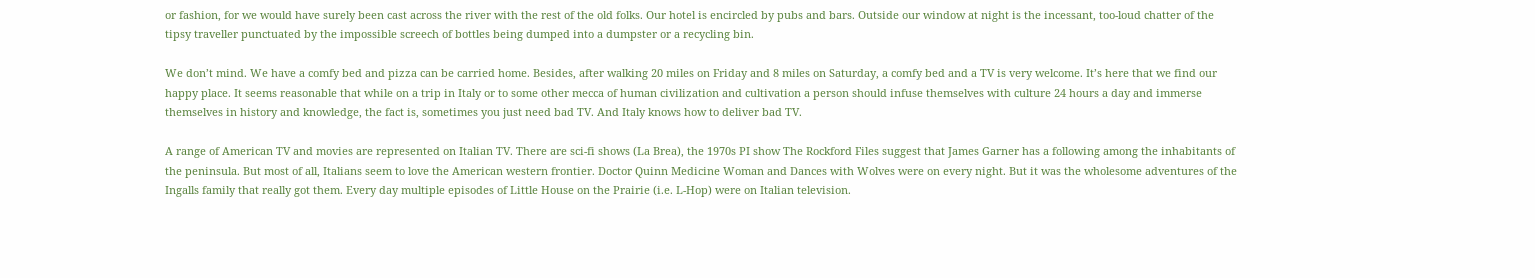or fashion, for we would have surely been cast across the river with the rest of the old folks. Our hotel is encircled by pubs and bars. Outside our window at night is the incessant, too-loud chatter of the tipsy traveller punctuated by the impossible screech of bottles being dumped into a dumpster or a recycling bin.

We don’t mind. We have a comfy bed and pizza can be carried home. Besides, after walking 20 miles on Friday and 8 miles on Saturday, a comfy bed and a TV is very welcome. It’s here that we find our happy place. It seems reasonable that while on a trip in Italy or to some other mecca of human civilization and cultivation a person should infuse themselves with culture 24 hours a day and immerse themselves in history and knowledge, the fact is, sometimes you just need bad TV. And Italy knows how to deliver bad TV.

A range of American TV and movies are represented on Italian TV. There are sci-fi shows (La Brea), the 1970s PI show The Rockford Files suggest that James Garner has a following among the inhabitants of the peninsula. But most of all, Italians seem to love the American western frontier. Doctor Quinn Medicine Woman and Dances with Wolves were on every night. But it was the wholesome adventures of the Ingalls family that really got them. Every day multiple episodes of Little House on the Prairie (i.e. L-Hop) were on Italian television.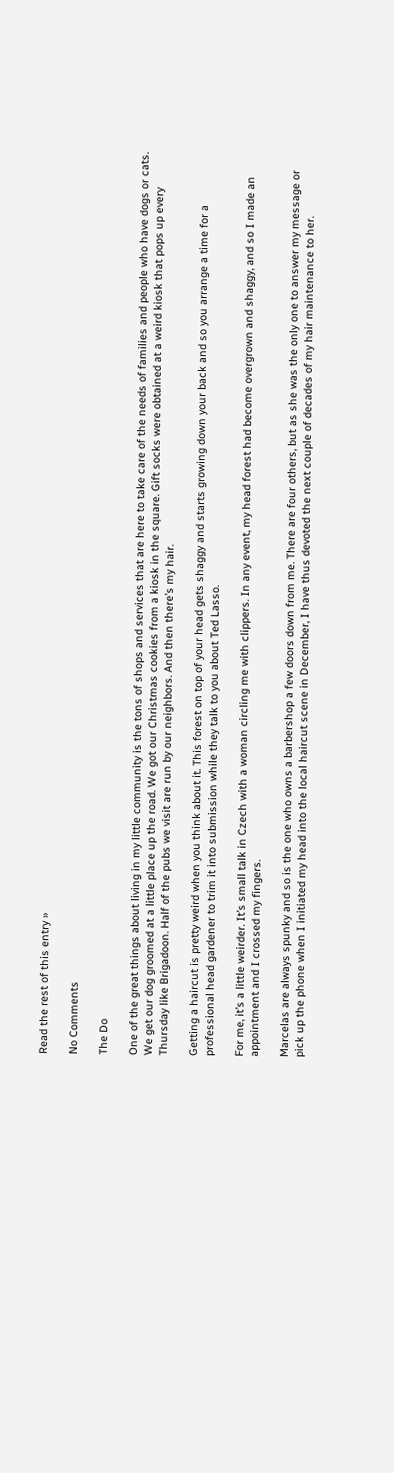Read the rest of this entry »

No Comments

The Do

One of the great things about living in my little community is the tons of shops and services that are here to take care of the needs of families and people who have dogs or cats. We get our dog groomed at a little place up the road. We got our Christmas cookies from a kiosk in the square. Gift socks were obtained at a weird kiosk that pops up every Thursday like Brigadoon. Half of the pubs we visit are run by our neighbors. And then there’s my hair.

Getting a haircut is pretty weird when you think about it. This forest on top of your head gets shaggy and starts growing down your back and so you arrange a time for a professional head gardener to trim it into submission while they talk to you about Ted Lasso.

For me, it’s a little weirder. It’s small talk in Czech with a woman circling me with clippers. In any event, my head forest had become overgrown and shaggy, and so I made an appointment and I crossed my fingers.

Marcelas are always spunky and so is the one who owns a barbershop a few doors down from me. There are four others, but as she was the only one to answer my message or pick up the phone when I initiated my head into the local haircut scene in December, I have thus devoted the next couple of decades of my hair maintenance to her.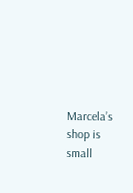Marcela’s shop is small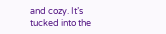and cozy. It’s tucked into the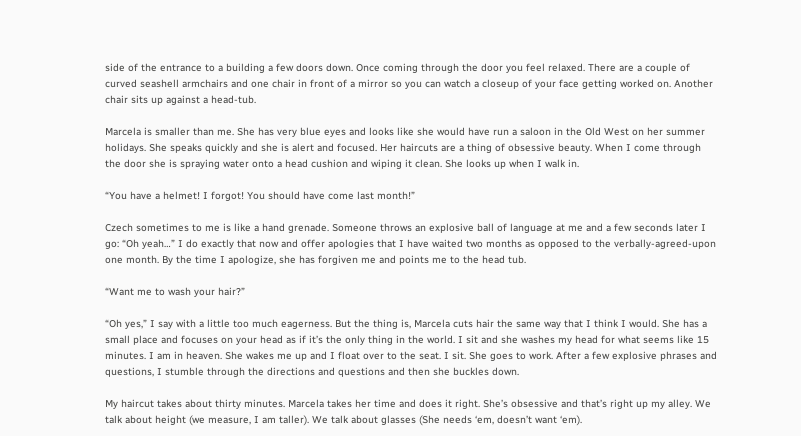side of the entrance to a building a few doors down. Once coming through the door you feel relaxed. There are a couple of curved seashell armchairs and one chair in front of a mirror so you can watch a closeup of your face getting worked on. Another chair sits up against a head-tub.

Marcela is smaller than me. She has very blue eyes and looks like she would have run a saloon in the Old West on her summer holidays. She speaks quickly and she is alert and focused. Her haircuts are a thing of obsessive beauty. When I come through the door she is spraying water onto a head cushion and wiping it clean. She looks up when I walk in.

“You have a helmet! I forgot! You should have come last month!”

Czech sometimes to me is like a hand grenade. Someone throws an explosive ball of language at me and a few seconds later I go: “Oh yeah…” I do exactly that now and offer apologies that I have waited two months as opposed to the verbally-agreed-upon one month. By the time I apologize, she has forgiven me and points me to the head tub.

“Want me to wash your hair?”

“Oh yes,” I say with a little too much eagerness. But the thing is, Marcela cuts hair the same way that I think I would. She has a small place and focuses on your head as if it’s the only thing in the world. I sit and she washes my head for what seems like 15 minutes. I am in heaven. She wakes me up and I float over to the seat. I sit. She goes to work. After a few explosive phrases and questions, I stumble through the directions and questions and then she buckles down.

My haircut takes about thirty minutes. Marcela takes her time and does it right. She’s obsessive and that’s right up my alley. We talk about height (we measure, I am taller). We talk about glasses (She needs ‘em, doesn’t want ‘em).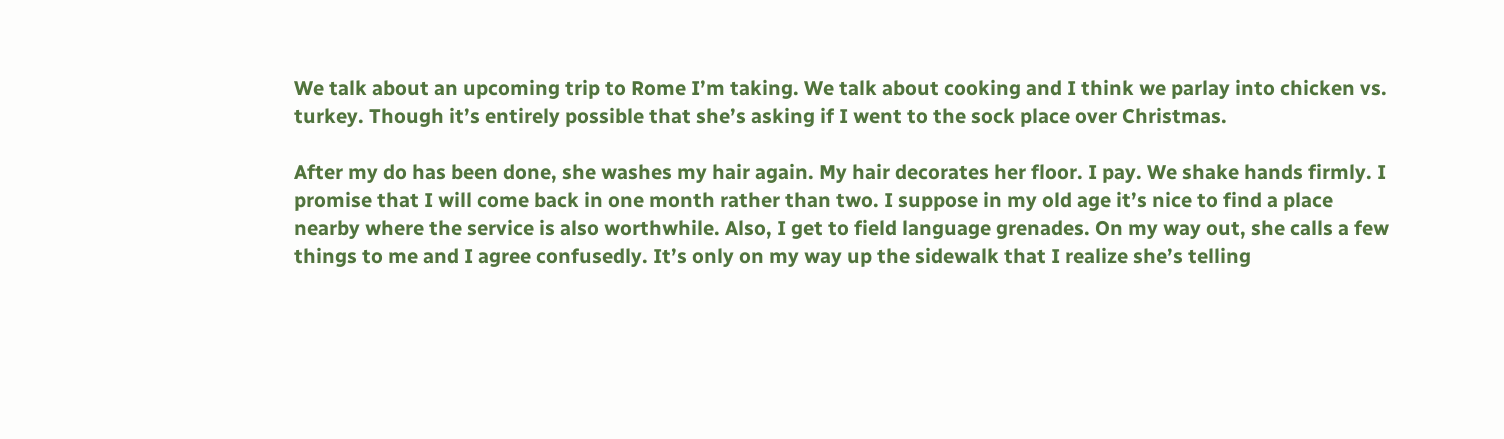We talk about an upcoming trip to Rome I’m taking. We talk about cooking and I think we parlay into chicken vs. turkey. Though it’s entirely possible that she’s asking if I went to the sock place over Christmas.

After my do has been done, she washes my hair again. My hair decorates her floor. I pay. We shake hands firmly. I promise that I will come back in one month rather than two. I suppose in my old age it’s nice to find a place nearby where the service is also worthwhile. Also, I get to field language grenades. On my way out, she calls a few things to me and I agree confusedly. It’s only on my way up the sidewalk that I realize she’s telling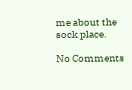me about the sock place.

No Comments